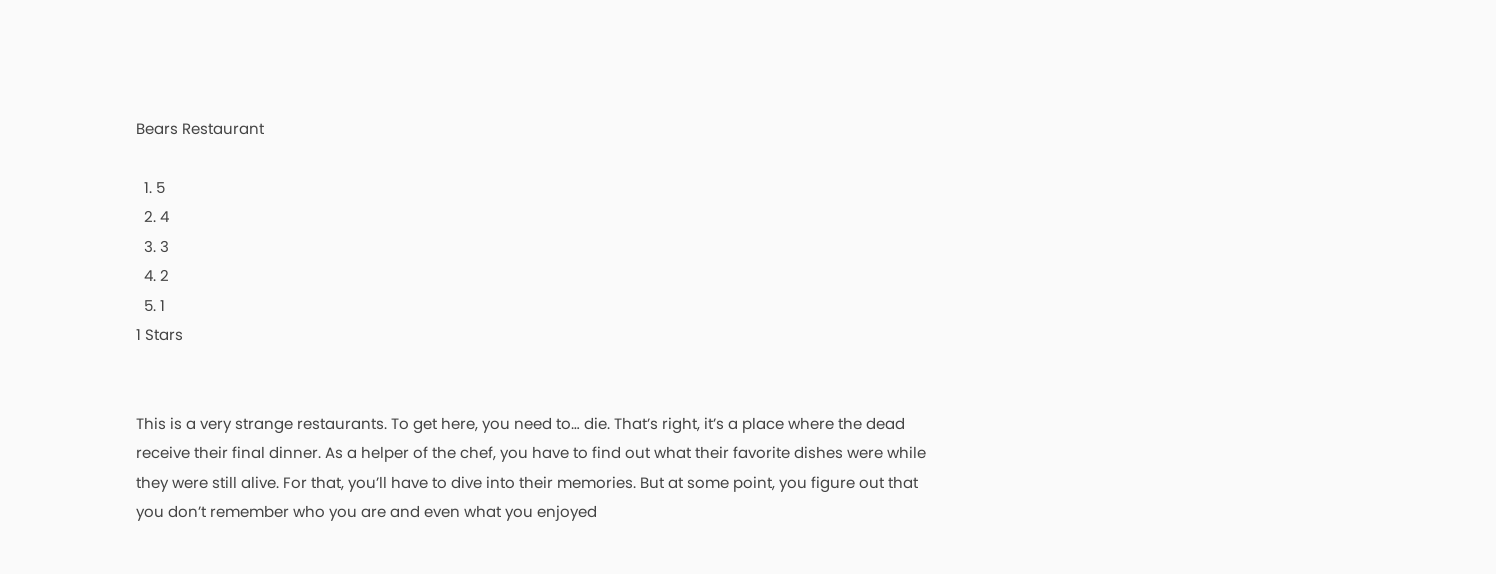Bears Restaurant

  1. 5
  2. 4
  3. 3
  4. 2
  5. 1
1 Stars


This is a very strange restaurants. To get here, you need to… die. That’s right, it’s a place where the dead receive their final dinner. As a helper of the chef, you have to find out what their favorite dishes were while they were still alive. For that, you’ll have to dive into their memories. But at some point, you figure out that you don’t remember who you are and even what you enjoyed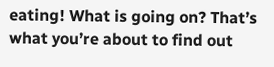eating! What is going on? That’s what you’re about to find out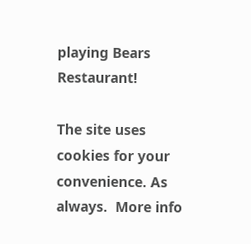playing Bears Restaurant!

The site uses cookies for your convenience. As always.  More info